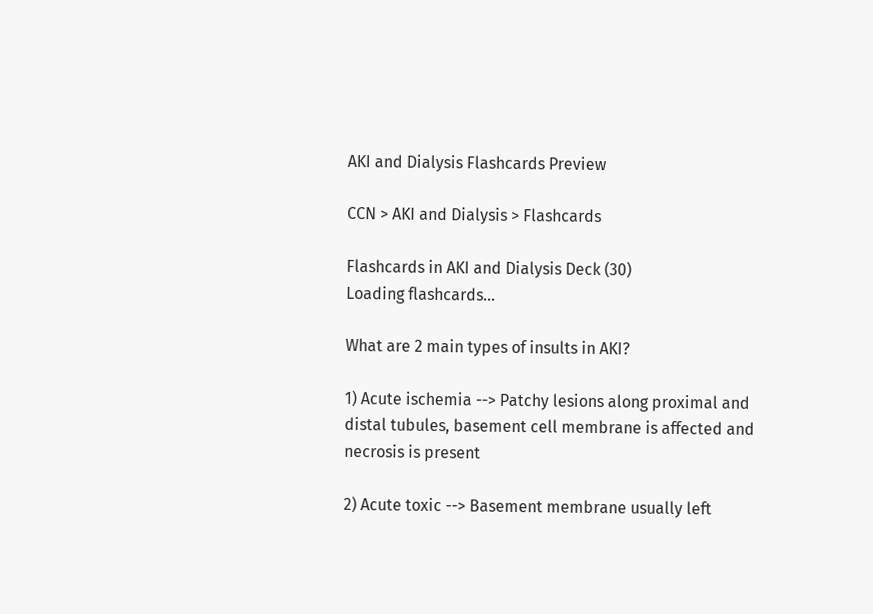AKI and Dialysis Flashcards Preview

CCN > AKI and Dialysis > Flashcards

Flashcards in AKI and Dialysis Deck (30)
Loading flashcards...

What are 2 main types of insults in AKI?

1) Acute ischemia --> Patchy lesions along proximal and distal tubules, basement cell membrane is affected and necrosis is present

2) Acute toxic --> Basement membrane usually left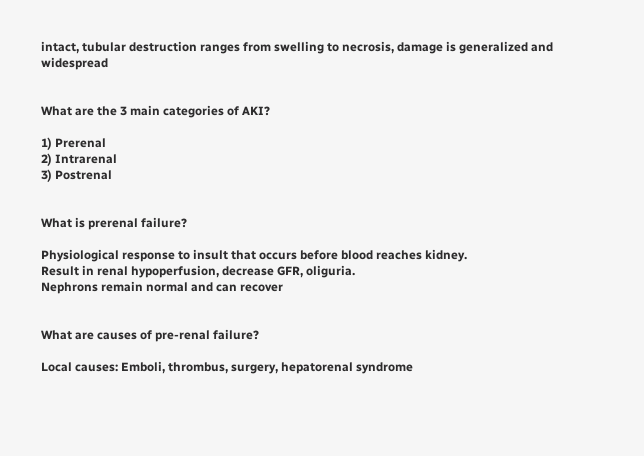intact, tubular destruction ranges from swelling to necrosis, damage is generalized and widespread


What are the 3 main categories of AKI?

1) Prerenal
2) Intrarenal
3) Postrenal


What is prerenal failure?

Physiological response to insult that occurs before blood reaches kidney.
Result in renal hypoperfusion, decrease GFR, oliguria.
Nephrons remain normal and can recover


What are causes of pre-renal failure?

Local causes: Emboli, thrombus, surgery, hepatorenal syndrome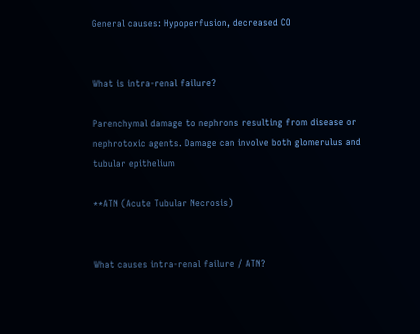General causes: Hypoperfusion, decreased CO


What is intra-renal failure?

Parenchymal damage to nephrons resulting from disease or nephrotoxic agents. Damage can involve both glomerulus and tubular epithelium

**ATN (Acute Tubular Necrosis)


What causes intra-renal failure / ATN?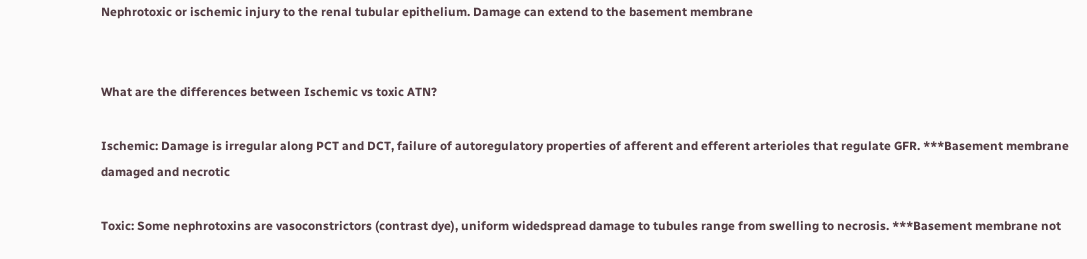Nephrotoxic or ischemic injury to the renal tubular epithelium. Damage can extend to the basement membrane


What are the differences between Ischemic vs toxic ATN?

Ischemic: Damage is irregular along PCT and DCT, failure of autoregulatory properties of afferent and efferent arterioles that regulate GFR. ***Basement membrane damaged and necrotic

Toxic: Some nephrotoxins are vasoconstrictors (contrast dye), uniform widedspread damage to tubules range from swelling to necrosis. ***Basement membrane not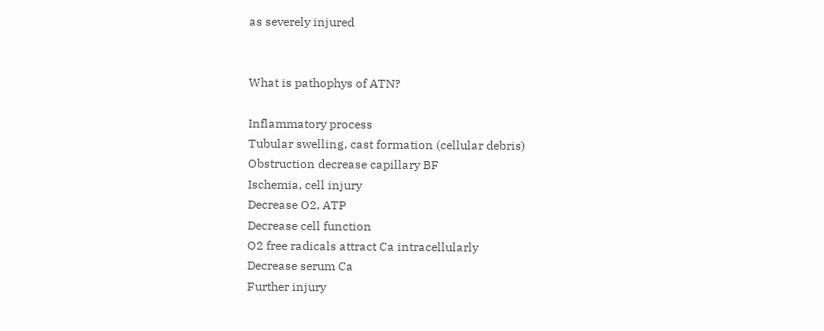as severely injured


What is pathophys of ATN?

Inflammatory process
Tubular swelling, cast formation (cellular debris)
Obstruction decrease capillary BF
Ischemia, cell injury
Decrease O2, ATP
Decrease cell function
O2 free radicals attract Ca intracellularly
Decrease serum Ca
Further injury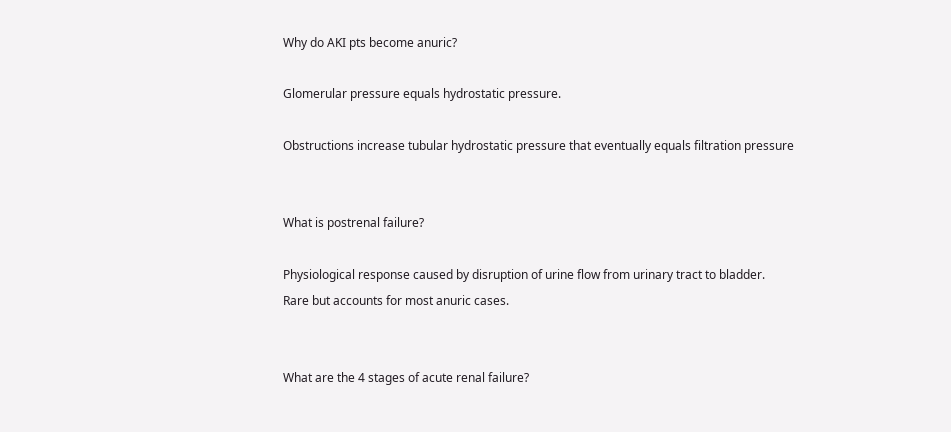Why do AKI pts become anuric?

Glomerular pressure equals hydrostatic pressure.

Obstructions increase tubular hydrostatic pressure that eventually equals filtration pressure


What is postrenal failure?

Physiological response caused by disruption of urine flow from urinary tract to bladder.
Rare but accounts for most anuric cases.


What are the 4 stages of acute renal failure?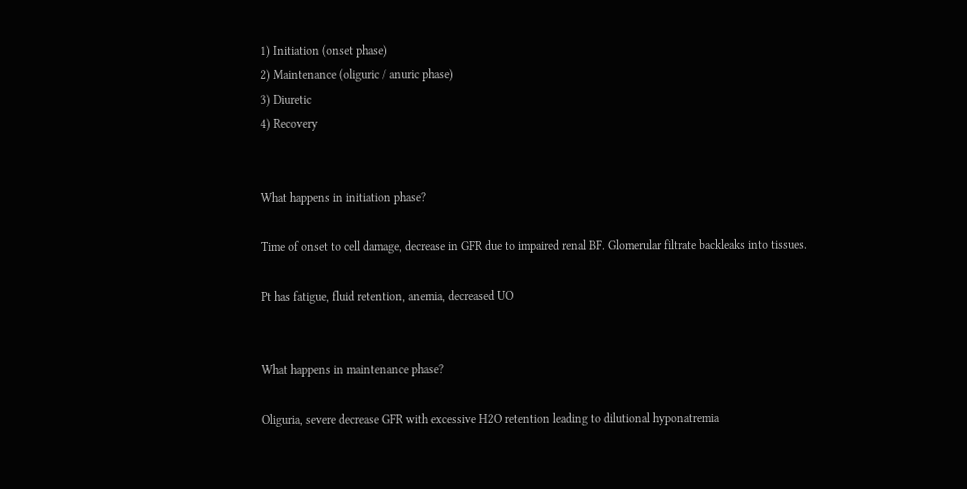1) Initiation (onset phase)
2) Maintenance (oliguric / anuric phase)
3) Diuretic
4) Recovery


What happens in initiation phase?

Time of onset to cell damage, decrease in GFR due to impaired renal BF. Glomerular filtrate backleaks into tissues.

Pt has fatigue, fluid retention, anemia, decreased UO


What happens in maintenance phase?

Oliguria, severe decrease GFR with excessive H2O retention leading to dilutional hyponatremia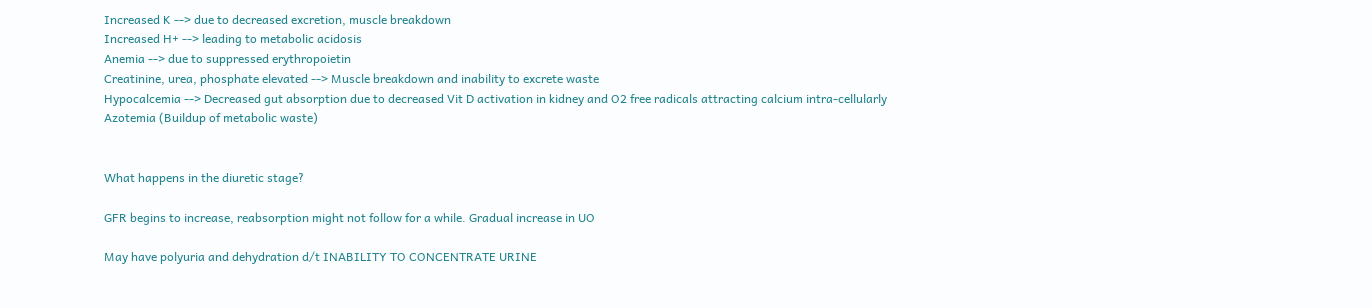Increased K --> due to decreased excretion, muscle breakdown
Increased H+ --> leading to metabolic acidosis
Anemia --> due to suppressed erythropoietin
Creatinine, urea, phosphate elevated --> Muscle breakdown and inability to excrete waste
Hypocalcemia --> Decreased gut absorption due to decreased Vit D activation in kidney and O2 free radicals attracting calcium intra-cellularly
Azotemia (Buildup of metabolic waste)


What happens in the diuretic stage?

GFR begins to increase, reabsorption might not follow for a while. Gradual increase in UO

May have polyuria and dehydration d/t INABILITY TO CONCENTRATE URINE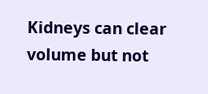Kidneys can clear volume but not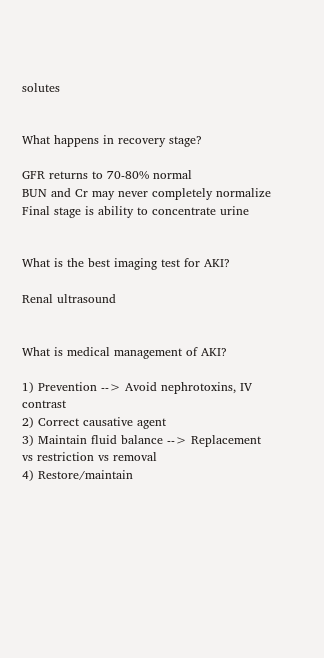solutes


What happens in recovery stage?

GFR returns to 70-80% normal
BUN and Cr may never completely normalize
Final stage is ability to concentrate urine


What is the best imaging test for AKI?

Renal ultrasound


What is medical management of AKI?

1) Prevention --> Avoid nephrotoxins, IV contrast
2) Correct causative agent
3) Maintain fluid balance --> Replacement vs restriction vs removal
4) Restore/maintain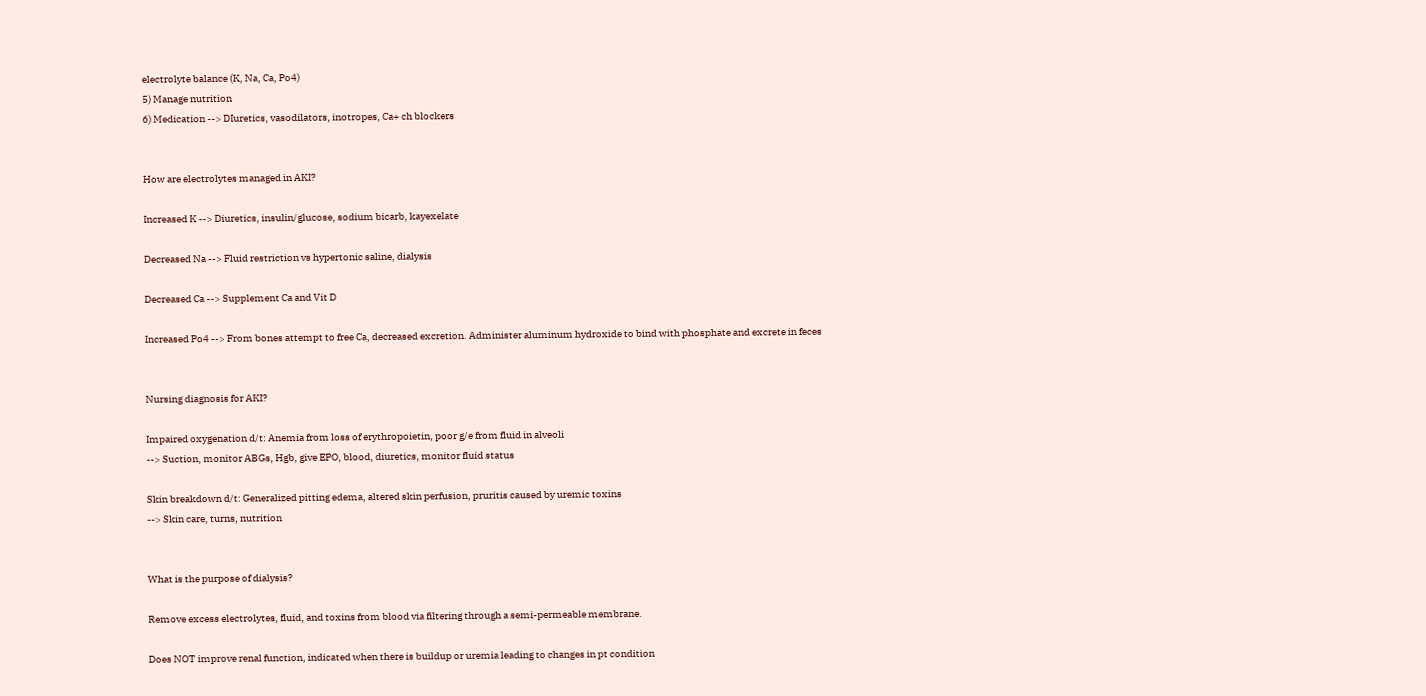electrolyte balance (K, Na, Ca, Po4)
5) Manage nutrition
6) Medication --> DIuretics, vasodilators, inotropes, Ca+ ch blockers


How are electrolytes managed in AKI?

Increased K --> Diuretics, insulin/glucose, sodium bicarb, kayexelate

Decreased Na --> Fluid restriction vs hypertonic saline, dialysis

Decreased Ca --> Supplement Ca and Vit D

Increased Po4 --> From bones attempt to free Ca, decreased excretion. Administer aluminum hydroxide to bind with phosphate and excrete in feces


Nursing diagnosis for AKI?

Impaired oxygenation d/t: Anemia from loss of erythropoietin, poor g/e from fluid in alveoli
--> Suction, monitor ABGs, Hgb, give EPO, blood, diuretics, monitor fluid status

Skin breakdown d/t: Generalized pitting edema, altered skin perfusion, pruritis caused by uremic toxins
--> Skin care, turns, nutrition


What is the purpose of dialysis?

Remove excess electrolytes, fluid, and toxins from blood via filtering through a semi-permeable membrane.

Does NOT improve renal function, indicated when there is buildup or uremia leading to changes in pt condition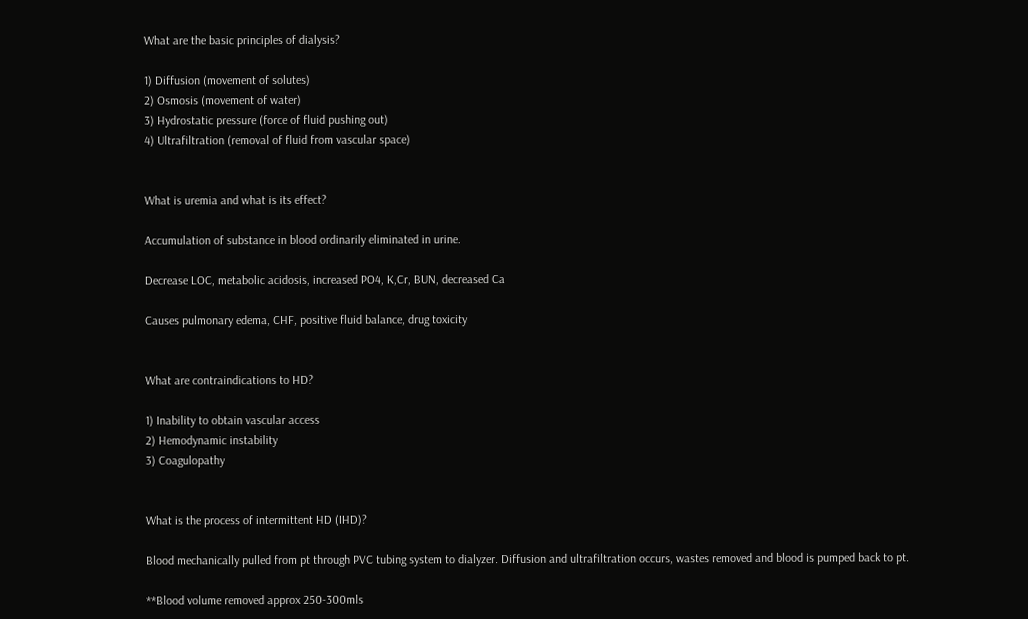What are the basic principles of dialysis?

1) Diffusion (movement of solutes)
2) Osmosis (movement of water)
3) Hydrostatic pressure (force of fluid pushing out)
4) Ultrafiltration (removal of fluid from vascular space)


What is uremia and what is its effect?

Accumulation of substance in blood ordinarily eliminated in urine.

Decrease LOC, metabolic acidosis, increased PO4, K,Cr, BUN, decreased Ca

Causes pulmonary edema, CHF, positive fluid balance, drug toxicity


What are contraindications to HD?

1) Inability to obtain vascular access
2) Hemodynamic instability
3) Coagulopathy


What is the process of intermittent HD (IHD)?

Blood mechanically pulled from pt through PVC tubing system to dialyzer. Diffusion and ultrafiltration occurs, wastes removed and blood is pumped back to pt.

**Blood volume removed approx 250-300mls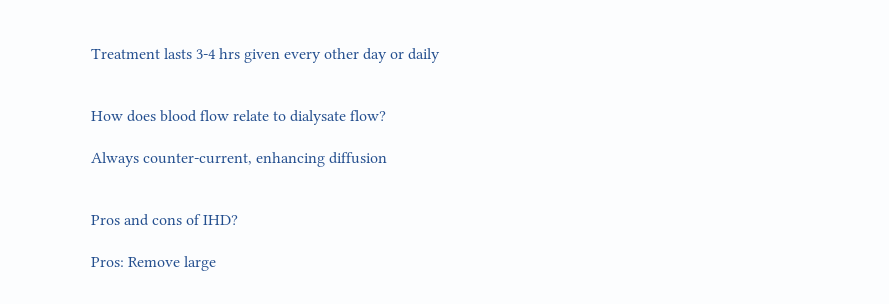Treatment lasts 3-4 hrs given every other day or daily


How does blood flow relate to dialysate flow?

Always counter-current, enhancing diffusion


Pros and cons of IHD?

Pros: Remove large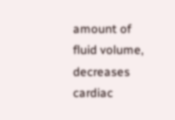amount of fluid volume, decreases cardiac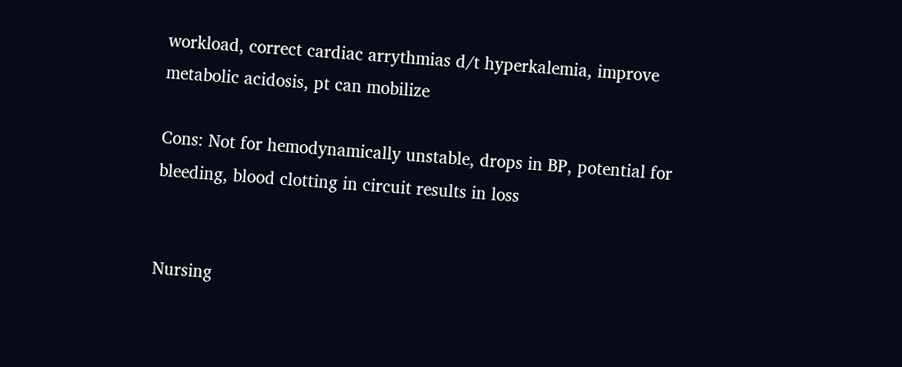workload, correct cardiac arrythmias d/t hyperkalemia, improve metabolic acidosis, pt can mobilize

Cons: Not for hemodynamically unstable, drops in BP, potential for bleeding, blood clotting in circuit results in loss


Nursing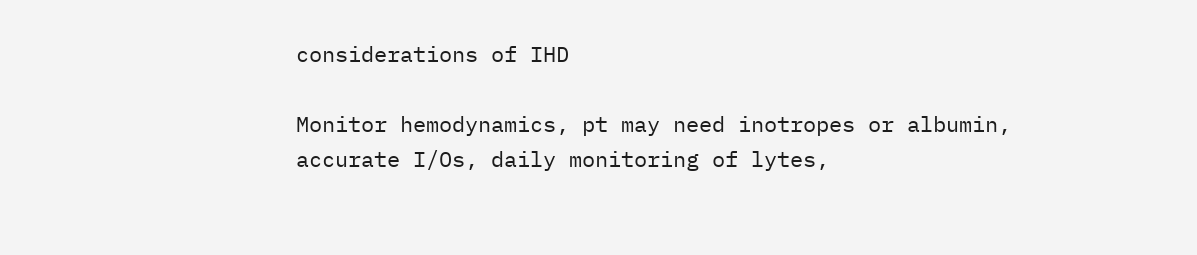considerations of IHD

Monitor hemodynamics, pt may need inotropes or albumin, accurate I/Os, daily monitoring of lytes,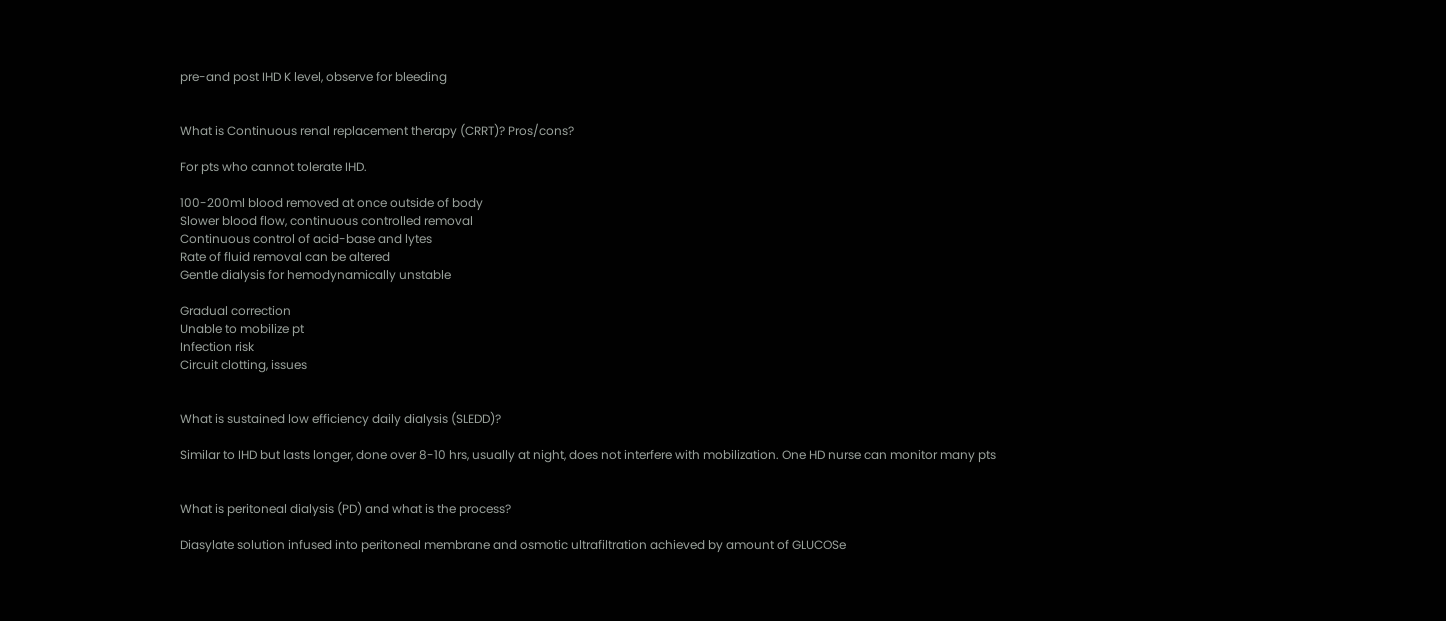pre-and post IHD K level, observe for bleeding


What is Continuous renal replacement therapy (CRRT)? Pros/cons?

For pts who cannot tolerate IHD.

100-200ml blood removed at once outside of body
Slower blood flow, continuous controlled removal
Continuous control of acid-base and lytes
Rate of fluid removal can be altered
Gentle dialysis for hemodynamically unstable

Gradual correction
Unable to mobilize pt
Infection risk
Circuit clotting, issues


What is sustained low efficiency daily dialysis (SLEDD)?

Similar to IHD but lasts longer, done over 8-10 hrs, usually at night, does not interfere with mobilization. One HD nurse can monitor many pts


What is peritoneal dialysis (PD) and what is the process?

Diasylate solution infused into peritoneal membrane and osmotic ultrafiltration achieved by amount of GLUCOSe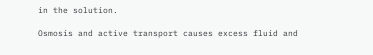in the solution.

Osmosis and active transport causes excess fluid and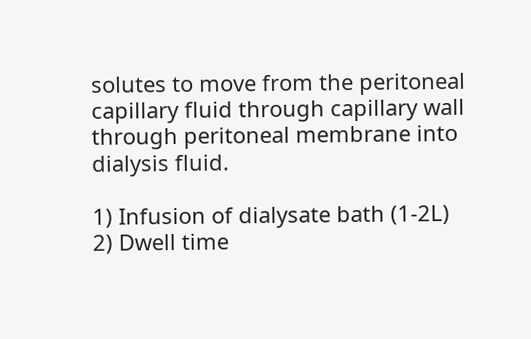solutes to move from the peritoneal capillary fluid through capillary wall through peritoneal membrane into dialysis fluid.

1) Infusion of dialysate bath (1-2L)
2) Dwell time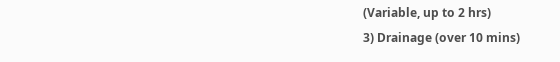(Variable, up to 2 hrs)
3) Drainage (over 10 mins)